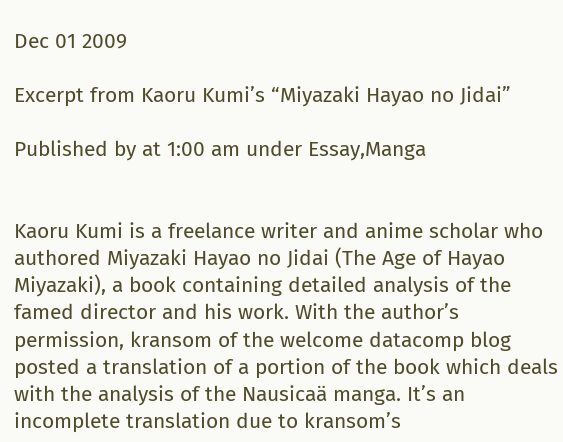Dec 01 2009

Excerpt from Kaoru Kumi’s “Miyazaki Hayao no Jidai”

Published by at 1:00 am under Essay,Manga


Kaoru Kumi is a freelance writer and anime scholar who authored Miyazaki Hayao no Jidai (The Age of Hayao Miyazaki), a book containing detailed analysis of the famed director and his work. With the author’s permission, kransom of the welcome datacomp blog posted a translation of a portion of the book which deals with the analysis of the Nausicaä manga. It’s an incomplete translation due to kransom’s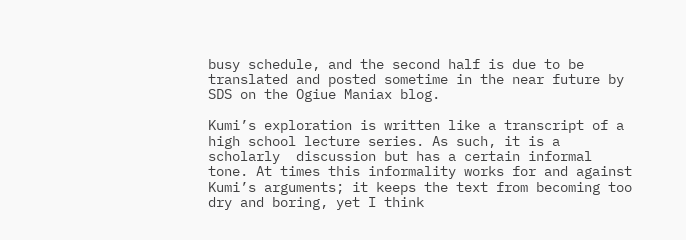busy schedule, and the second half is due to be translated and posted sometime in the near future by SDS on the Ogiue Maniax blog.

Kumi’s exploration is written like a transcript of a high school lecture series. As such, it is a scholarly  discussion but has a certain informal tone. At times this informality works for and against Kumi’s arguments; it keeps the text from becoming too dry and boring, yet I think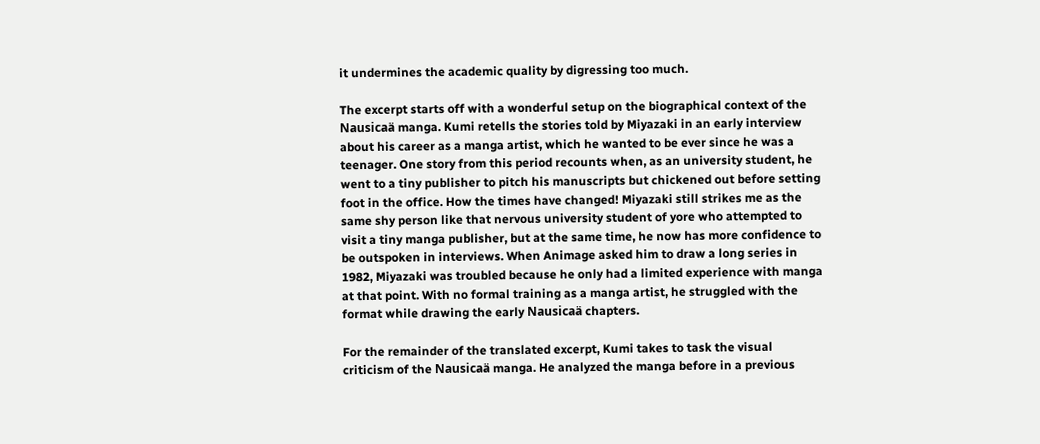it undermines the academic quality by digressing too much.

The excerpt starts off with a wonderful setup on the biographical context of the Nausicaä manga. Kumi retells the stories told by Miyazaki in an early interview about his career as a manga artist, which he wanted to be ever since he was a teenager. One story from this period recounts when, as an university student, he went to a tiny publisher to pitch his manuscripts but chickened out before setting foot in the office. How the times have changed! Miyazaki still strikes me as the same shy person like that nervous university student of yore who attempted to visit a tiny manga publisher, but at the same time, he now has more confidence to be outspoken in interviews. When Animage asked him to draw a long series in 1982, Miyazaki was troubled because he only had a limited experience with manga at that point. With no formal training as a manga artist, he struggled with the format while drawing the early Nausicaä chapters.

For the remainder of the translated excerpt, Kumi takes to task the visual criticism of the Nausicaä manga. He analyzed the manga before in a previous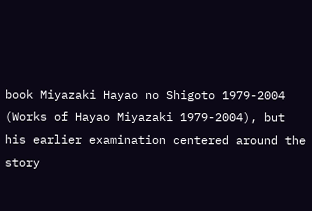book Miyazaki Hayao no Shigoto 1979-2004 (Works of Hayao Miyazaki 1979-2004), but his earlier examination centered around the story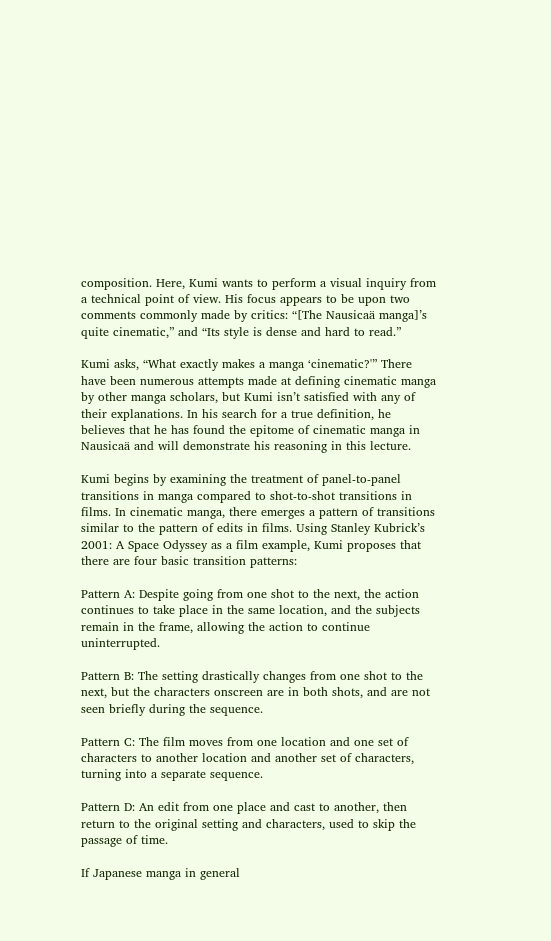composition. Here, Kumi wants to perform a visual inquiry from a technical point of view. His focus appears to be upon two comments commonly made by critics: “[The Nausicaä manga]’s quite cinematic,” and “Its style is dense and hard to read.”

Kumi asks, “What exactly makes a manga ‘cinematic?'” There have been numerous attempts made at defining cinematic manga by other manga scholars, but Kumi isn’t satisfied with any of their explanations. In his search for a true definition, he believes that he has found the epitome of cinematic manga in Nausicaä and will demonstrate his reasoning in this lecture.

Kumi begins by examining the treatment of panel-to-panel transitions in manga compared to shot-to-shot transitions in films. In cinematic manga, there emerges a pattern of transitions similar to the pattern of edits in films. Using Stanley Kubrick’s 2001: A Space Odyssey as a film example, Kumi proposes that there are four basic transition patterns:

Pattern A: Despite going from one shot to the next, the action continues to take place in the same location, and the subjects remain in the frame, allowing the action to continue uninterrupted.

Pattern B: The setting drastically changes from one shot to the next, but the characters onscreen are in both shots, and are not seen briefly during the sequence.

Pattern C: The film moves from one location and one set of characters to another location and another set of characters, turning into a separate sequence.

Pattern D: An edit from one place and cast to another, then return to the original setting and characters, used to skip the passage of time.

If Japanese manga in general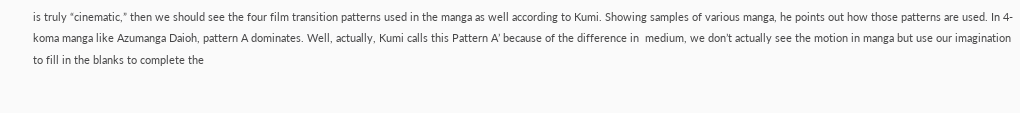is truly “cinematic,” then we should see the four film transition patterns used in the manga as well according to Kumi. Showing samples of various manga, he points out how those patterns are used. In 4-koma manga like Azumanga Daioh, pattern A dominates. Well, actually, Kumi calls this Pattern A’ because of the difference in  medium, we don’t actually see the motion in manga but use our imagination to fill in the blanks to complete the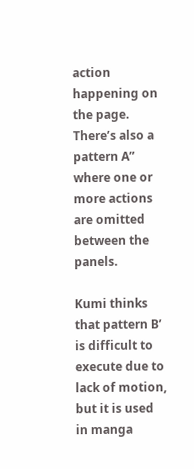action happening on the page. There’s also a pattern A” where one or more actions are omitted between the panels.

Kumi thinks that pattern B’ is difficult to execute due to lack of motion, but it is used in manga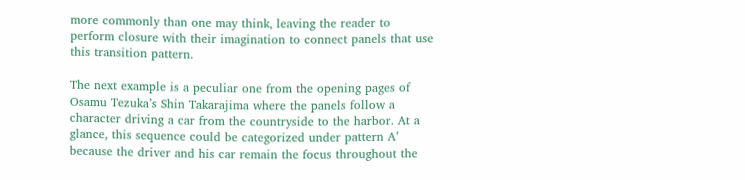more commonly than one may think, leaving the reader to perform closure with their imagination to connect panels that use this transition pattern.

The next example is a peculiar one from the opening pages of Osamu Tezuka’s Shin Takarajima where the panels follow a character driving a car from the countryside to the harbor. At a glance, this sequence could be categorized under pattern A’ because the driver and his car remain the focus throughout the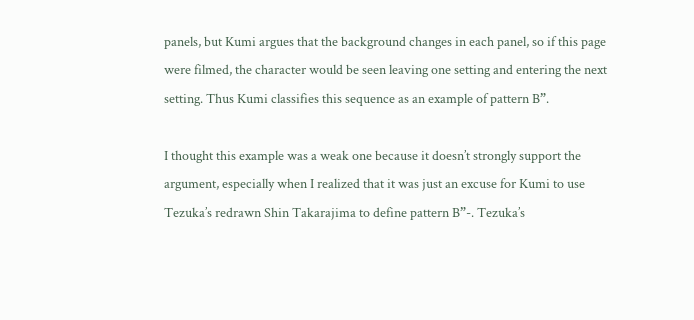panels, but Kumi argues that the background changes in each panel, so if this page were filmed, the character would be seen leaving one setting and entering the next setting. Thus Kumi classifies this sequence as an example of pattern B”.

I thought this example was a weak one because it doesn’t strongly support the argument, especially when I realized that it was just an excuse for Kumi to use Tezuka’s redrawn Shin Takarajima to define pattern B”-. Tezuka’s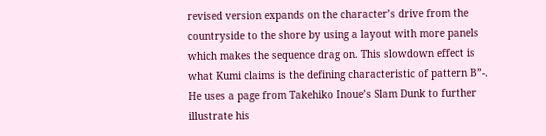revised version expands on the character’s drive from the countryside to the shore by using a layout with more panels which makes the sequence drag on. This slowdown effect is what Kumi claims is the defining characteristic of pattern B”-. He uses a page from Takehiko Inoue’s Slam Dunk to further illustrate his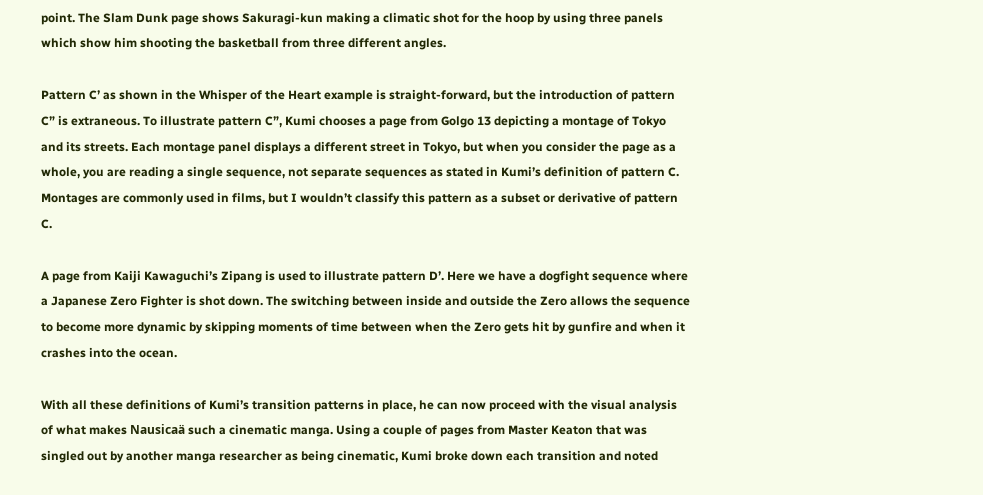point. The Slam Dunk page shows Sakuragi-kun making a climatic shot for the hoop by using three panels which show him shooting the basketball from three different angles.

Pattern C’ as shown in the Whisper of the Heart example is straight-forward, but the introduction of pattern C” is extraneous. To illustrate pattern C”, Kumi chooses a page from Golgo 13 depicting a montage of Tokyo and its streets. Each montage panel displays a different street in Tokyo, but when you consider the page as a whole, you are reading a single sequence, not separate sequences as stated in Kumi’s definition of pattern C. Montages are commonly used in films, but I wouldn’t classify this pattern as a subset or derivative of pattern C.

A page from Kaiji Kawaguchi’s Zipang is used to illustrate pattern D’. Here we have a dogfight sequence where a Japanese Zero Fighter is shot down. The switching between inside and outside the Zero allows the sequence to become more dynamic by skipping moments of time between when the Zero gets hit by gunfire and when it crashes into the ocean.

With all these definitions of Kumi’s transition patterns in place, he can now proceed with the visual analysis of what makes Nausicaä such a cinematic manga. Using a couple of pages from Master Keaton that was singled out by another manga researcher as being cinematic, Kumi broke down each transition and noted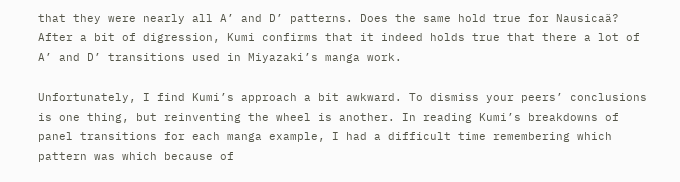that they were nearly all A’ and D’ patterns. Does the same hold true for Nausicaä? After a bit of digression, Kumi confirms that it indeed holds true that there a lot of A’ and D’ transitions used in Miyazaki’s manga work.

Unfortunately, I find Kumi’s approach a bit awkward. To dismiss your peers’ conclusions is one thing, but reinventing the wheel is another. In reading Kumi’s breakdowns of panel transitions for each manga example, I had a difficult time remembering which pattern was which because of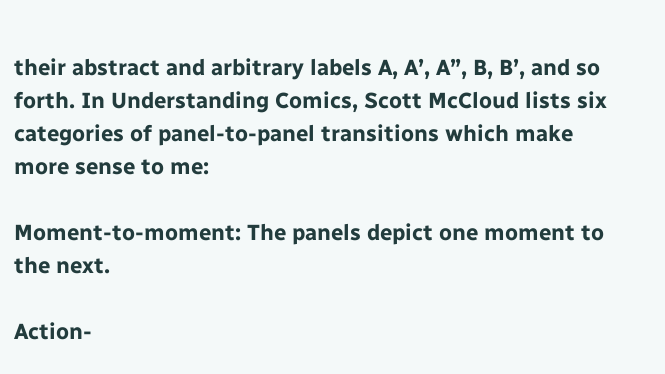their abstract and arbitrary labels A, A’, A”, B, B’, and so forth. In Understanding Comics, Scott McCloud lists six categories of panel-to-panel transitions which make more sense to me:

Moment-to-moment: The panels depict one moment to the next.

Action-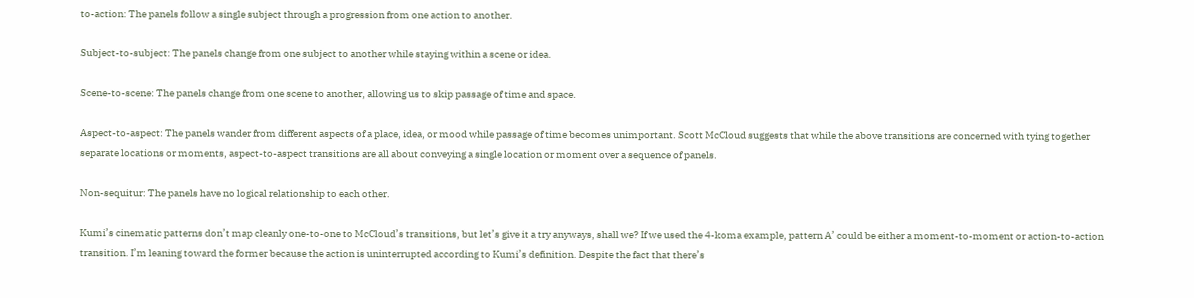to-action: The panels follow a single subject through a progression from one action to another.

Subject-to-subject: The panels change from one subject to another while staying within a scene or idea.

Scene-to-scene: The panels change from one scene to another, allowing us to skip passage of time and space.

Aspect-to-aspect: The panels wander from different aspects of a place, idea, or mood while passage of time becomes unimportant. Scott McCloud suggests that while the above transitions are concerned with tying together separate locations or moments, aspect-to-aspect transitions are all about conveying a single location or moment over a sequence of panels.

Non-sequitur: The panels have no logical relationship to each other.

Kumi’s cinematic patterns don’t map cleanly one-to-one to McCloud’s transitions, but let’s give it a try anyways, shall we? If we used the 4-koma example, pattern A’ could be either a moment-to-moment or action-to-action transition. I’m leaning toward the former because the action is uninterrupted according to Kumi’s definition. Despite the fact that there’s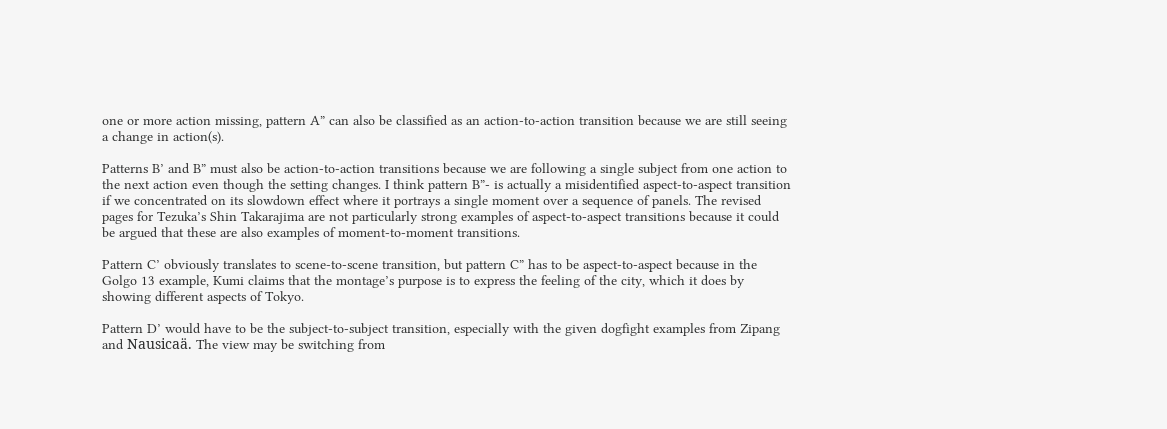one or more action missing, pattern A” can also be classified as an action-to-action transition because we are still seeing a change in action(s).

Patterns B’ and B” must also be action-to-action transitions because we are following a single subject from one action to the next action even though the setting changes. I think pattern B”- is actually a misidentified aspect-to-aspect transition if we concentrated on its slowdown effect where it portrays a single moment over a sequence of panels. The revised pages for Tezuka’s Shin Takarajima are not particularly strong examples of aspect-to-aspect transitions because it could be argued that these are also examples of moment-to-moment transitions.

Pattern C’ obviously translates to scene-to-scene transition, but pattern C” has to be aspect-to-aspect because in the Golgo 13 example, Kumi claims that the montage’s purpose is to express the feeling of the city, which it does by showing different aspects of Tokyo.

Pattern D’ would have to be the subject-to-subject transition, especially with the given dogfight examples from Zipang and Nausicaä. The view may be switching from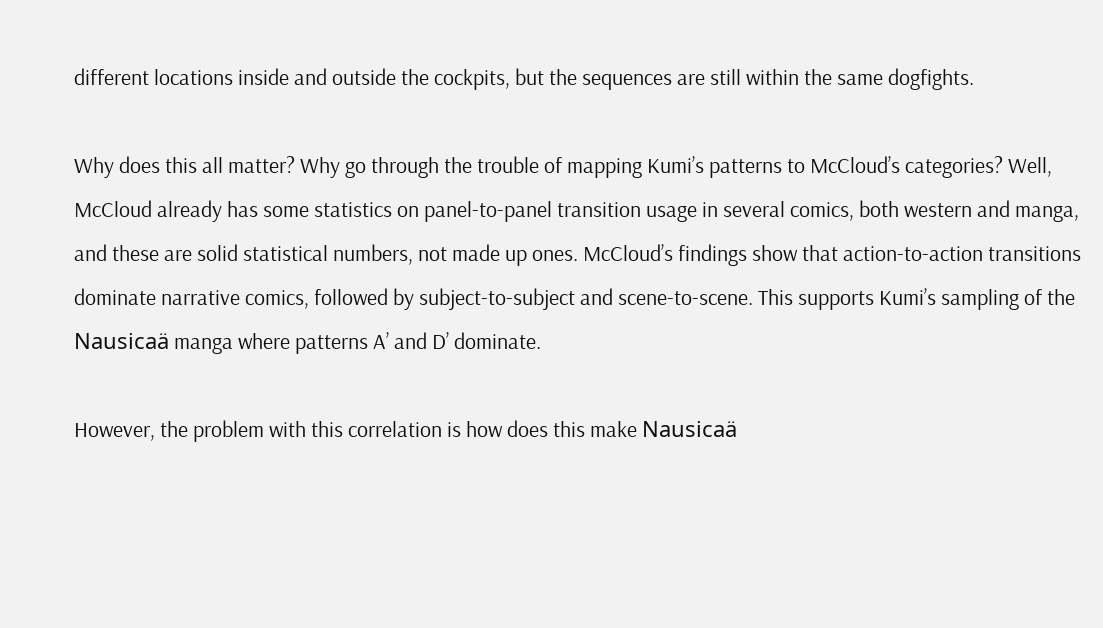different locations inside and outside the cockpits, but the sequences are still within the same dogfights.

Why does this all matter? Why go through the trouble of mapping Kumi’s patterns to McCloud’s categories? Well, McCloud already has some statistics on panel-to-panel transition usage in several comics, both western and manga, and these are solid statistical numbers, not made up ones. McCloud’s findings show that action-to-action transitions dominate narrative comics, followed by subject-to-subject and scene-to-scene. This supports Kumi’s sampling of the Nausicaä manga where patterns A’ and D’ dominate.

However, the problem with this correlation is how does this make Nausicaä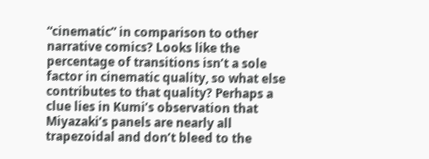“cinematic” in comparison to other narrative comics? Looks like the percentage of transitions isn’t a sole factor in cinematic quality, so what else contributes to that quality? Perhaps a clue lies in Kumi’s observation that Miyazaki’s panels are nearly all trapezoidal and don’t bleed to the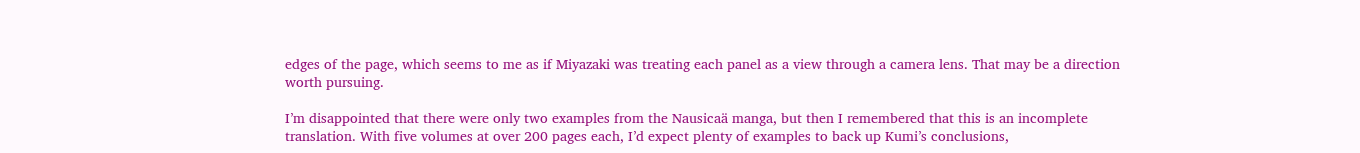edges of the page, which seems to me as if Miyazaki was treating each panel as a view through a camera lens. That may be a direction worth pursuing.

I’m disappointed that there were only two examples from the Nausicaä manga, but then I remembered that this is an incomplete translation. With five volumes at over 200 pages each, I’d expect plenty of examples to back up Kumi’s conclusions,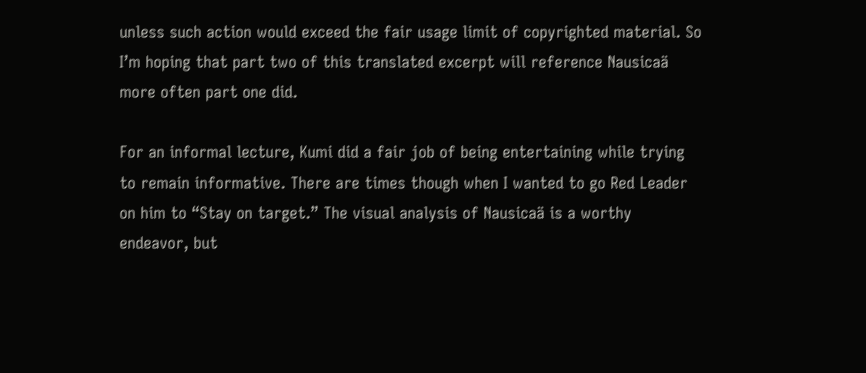unless such action would exceed the fair usage limit of copyrighted material. So I’m hoping that part two of this translated excerpt will reference Nausicaä more often part one did.

For an informal lecture, Kumi did a fair job of being entertaining while trying to remain informative. There are times though when I wanted to go Red Leader on him to “Stay on target.” The visual analysis of Nausicaä is a worthy endeavor, but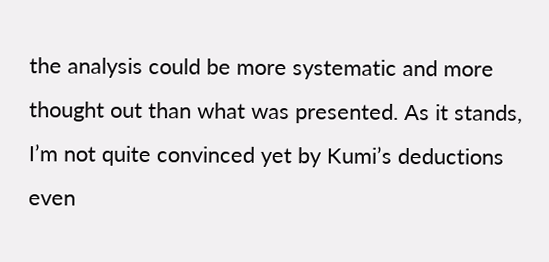the analysis could be more systematic and more thought out than what was presented. As it stands, I’m not quite convinced yet by Kumi’s deductions even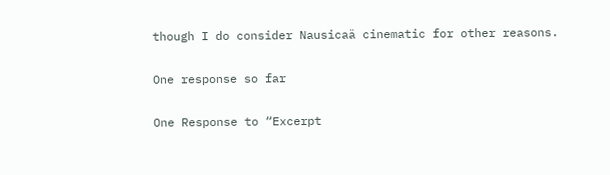though I do consider Nausicaä cinematic for other reasons.

One response so far

One Response to “Excerpt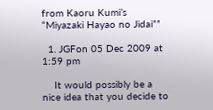from Kaoru Kumi’s “Miyazaki Hayao no Jidai””

  1. JGFon 05 Dec 2009 at 1:59 pm

    It would possibly be a nice idea that you decide to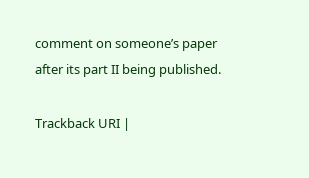comment on someone’s paper after its part II being published.

Trackback URI |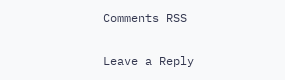Comments RSS

Leave a Reply